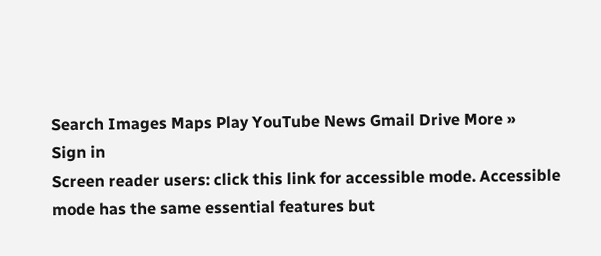Search Images Maps Play YouTube News Gmail Drive More »
Sign in
Screen reader users: click this link for accessible mode. Accessible mode has the same essential features but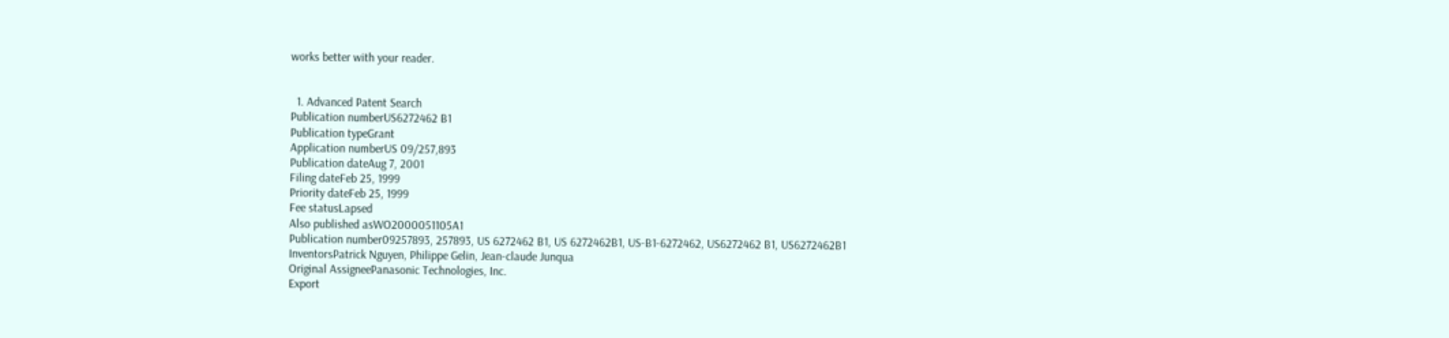works better with your reader.


  1. Advanced Patent Search
Publication numberUS6272462 B1
Publication typeGrant
Application numberUS 09/257,893
Publication dateAug 7, 2001
Filing dateFeb 25, 1999
Priority dateFeb 25, 1999
Fee statusLapsed
Also published asWO2000051105A1
Publication number09257893, 257893, US 6272462 B1, US 6272462B1, US-B1-6272462, US6272462 B1, US6272462B1
InventorsPatrick Nguyen, Philippe Gelin, Jean-claude Junqua
Original AssigneePanasonic Technologies, Inc.
Export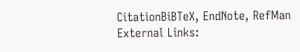CitationBiBTeX, EndNote, RefMan
External Links: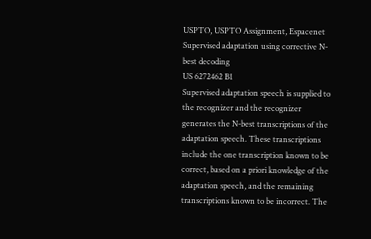USPTO, USPTO Assignment, Espacenet
Supervised adaptation using corrective N-best decoding
US 6272462 B1
Supervised adaptation speech is supplied to the recognizer and the recognizer generates the N-best transcriptions of the adaptation speech. These transcriptions include the one transcription known to be correct, based on a priori knowledge of the adaptation speech, and the remaining transcriptions known to be incorrect. The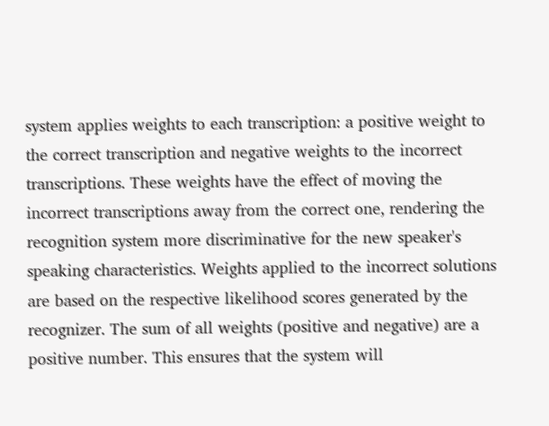system applies weights to each transcription: a positive weight to the correct transcription and negative weights to the incorrect transcriptions. These weights have the effect of moving the incorrect transcriptions away from the correct one, rendering the recognition system more discriminative for the new speaker's speaking characteristics. Weights applied to the incorrect solutions are based on the respective likelihood scores generated by the recognizer. The sum of all weights (positive and negative) are a positive number. This ensures that the system will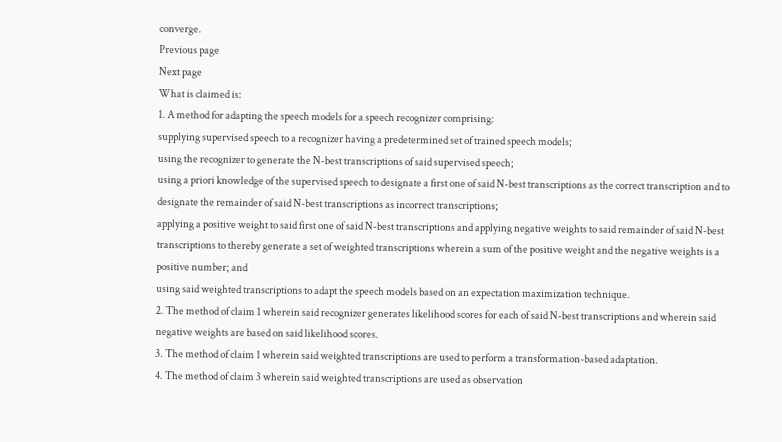converge.
Previous page
Next page
What is claimed is:
1. A method for adapting the speech models for a speech recognizer comprising:
supplying supervised speech to a recognizer having a predetermined set of trained speech models;
using the recognizer to generate the N-best transcriptions of said supervised speech;
using a priori knowledge of the supervised speech to designate a first one of said N-best transcriptions as the correct transcription and to designate the remainder of said N-best transcriptions as incorrect transcriptions;
applying a positive weight to said first one of said N-best transcriptions and applying negative weights to said remainder of said N-best transcriptions to thereby generate a set of weighted transcriptions wherein a sum of the positive weight and the negative weights is a positive number; and
using said weighted transcriptions to adapt the speech models based on an expectation maximization technique.
2. The method of claim 1 wherein said recognizer generates likelihood scores for each of said N-best transcriptions and wherein said negative weights are based on said likelihood scores.
3. The method of claim 1 wherein said weighted transcriptions are used to perform a transformation-based adaptation.
4. The method of claim 3 wherein said weighted transcriptions are used as observation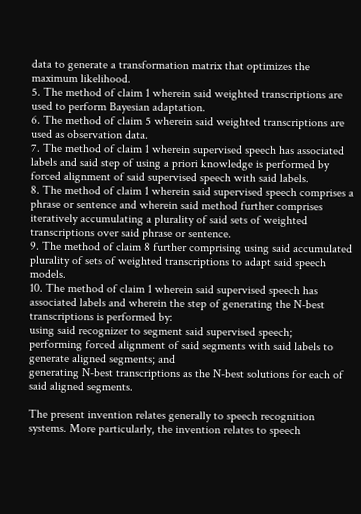data to generate a transformation matrix that optimizes the maximum likelihood.
5. The method of claim 1 wherein said weighted transcriptions are used to perform Bayesian adaptation.
6. The method of claim 5 wherein said weighted transcriptions are used as observation data.
7. The method of claim 1 wherein supervised speech has associated labels and said step of using a priori knowledge is performed by forced alignment of said supervised speech with said labels.
8. The method of claim 1 wherein said supervised speech comprises a phrase or sentence and wherein said method further comprises iteratively accumulating a plurality of said sets of weighted transcriptions over said phrase or sentence.
9. The method of claim 8 further comprising using said accumulated plurality of sets of weighted transcriptions to adapt said speech models.
10. The method of claim 1 wherein said supervised speech has associated labels and wherein the step of generating the N-best transcriptions is performed by:
using said recognizer to segment said supervised speech;
performing forced alignment of said segments with said labels to generate aligned segments; and
generating N-best transcriptions as the N-best solutions for each of said aligned segments.

The present invention relates generally to speech recognition systems. More particularly, the invention relates to speech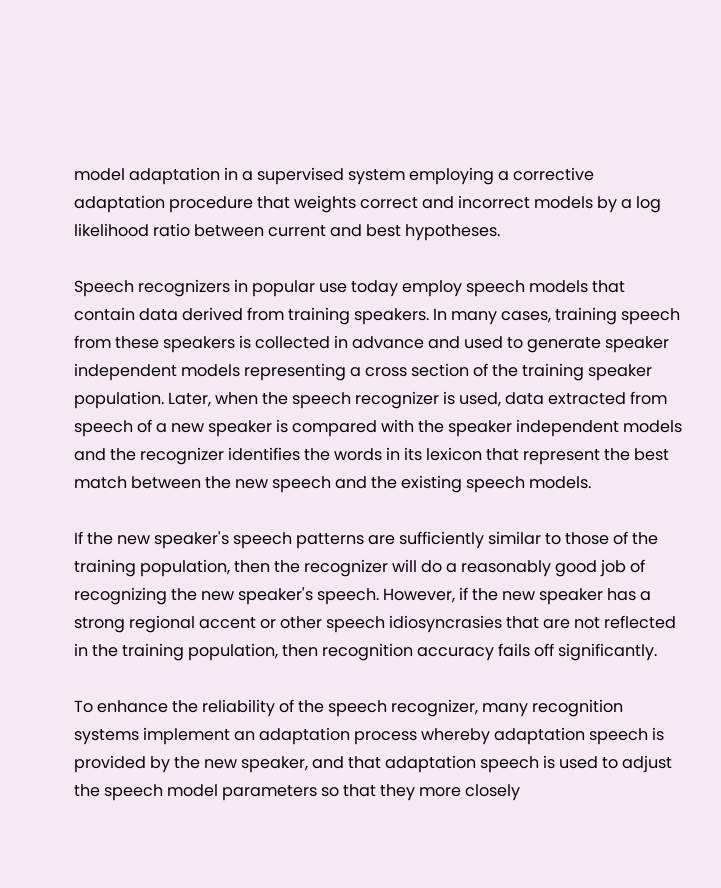model adaptation in a supervised system employing a corrective adaptation procedure that weights correct and incorrect models by a log likelihood ratio between current and best hypotheses.

Speech recognizers in popular use today employ speech models that contain data derived from training speakers. In many cases, training speech from these speakers is collected in advance and used to generate speaker independent models representing a cross section of the training speaker population. Later, when the speech recognizer is used, data extracted from speech of a new speaker is compared with the speaker independent models and the recognizer identifies the words in its lexicon that represent the best match between the new speech and the existing speech models.

If the new speaker's speech patterns are sufficiently similar to those of the training population, then the recognizer will do a reasonably good job of recognizing the new speaker's speech. However, if the new speaker has a strong regional accent or other speech idiosyncrasies that are not reflected in the training population, then recognition accuracy fails off significantly.

To enhance the reliability of the speech recognizer, many recognition systems implement an adaptation process whereby adaptation speech is provided by the new speaker, and that adaptation speech is used to adjust the speech model parameters so that they more closely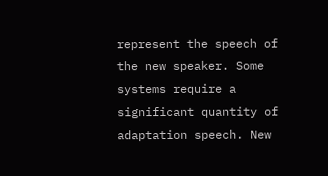represent the speech of the new speaker. Some systems require a significant quantity of adaptation speech. New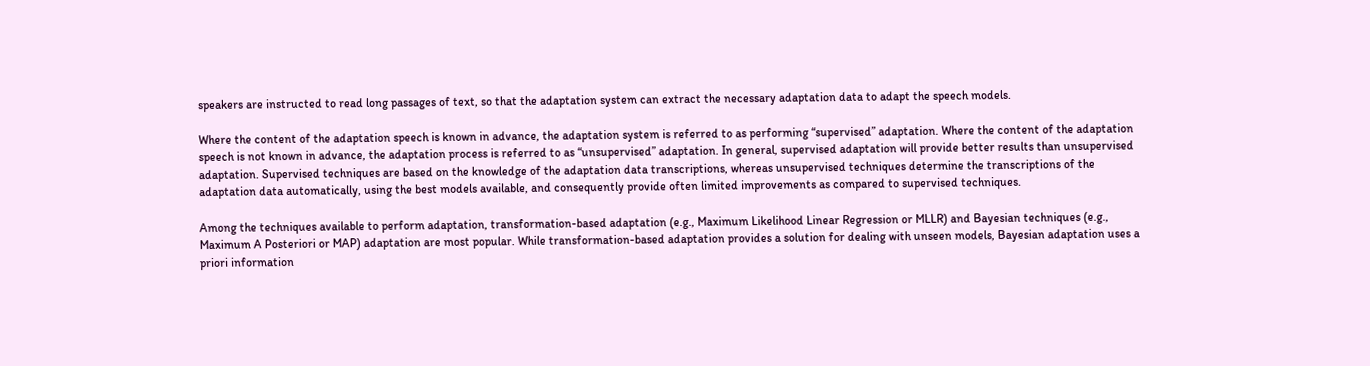speakers are instructed to read long passages of text, so that the adaptation system can extract the necessary adaptation data to adapt the speech models.

Where the content of the adaptation speech is known in advance, the adaptation system is referred to as performing “supervised” adaptation. Where the content of the adaptation speech is not known in advance, the adaptation process is referred to as “unsupervised” adaptation. In general, supervised adaptation will provide better results than unsupervised adaptation. Supervised techniques are based on the knowledge of the adaptation data transcriptions, whereas unsupervised techniques determine the transcriptions of the adaptation data automatically, using the best models available, and consequently provide often limited improvements as compared to supervised techniques.

Among the techniques available to perform adaptation, transformation-based adaptation (e.g., Maximum Likelihood Linear Regression or MLLR) and Bayesian techniques (e.g., Maximum A Posteriori or MAP) adaptation are most popular. While transformation-based adaptation provides a solution for dealing with unseen models, Bayesian adaptation uses a priori information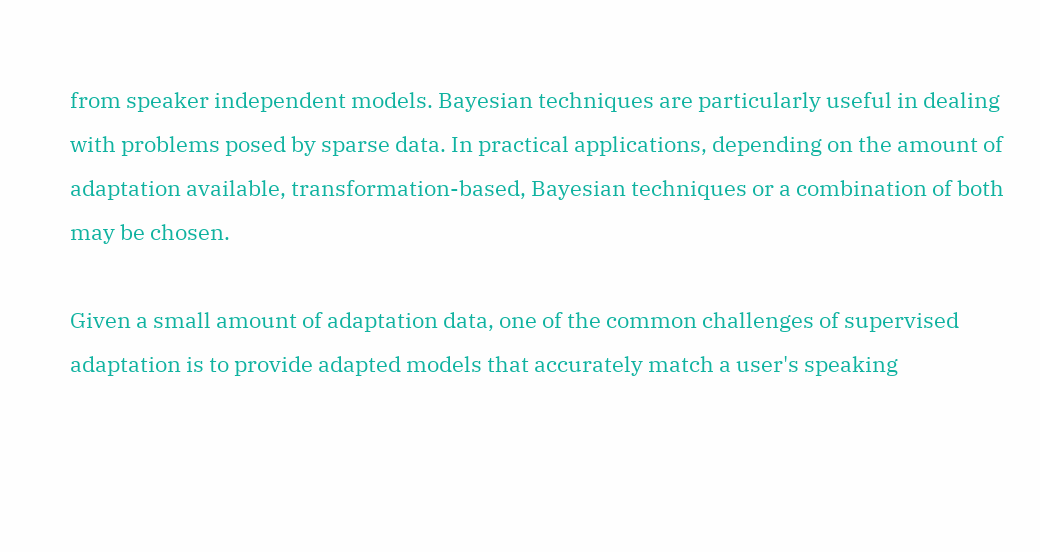from speaker independent models. Bayesian techniques are particularly useful in dealing with problems posed by sparse data. In practical applications, depending on the amount of adaptation available, transformation-based, Bayesian techniques or a combination of both may be chosen.

Given a small amount of adaptation data, one of the common challenges of supervised adaptation is to provide adapted models that accurately match a user's speaking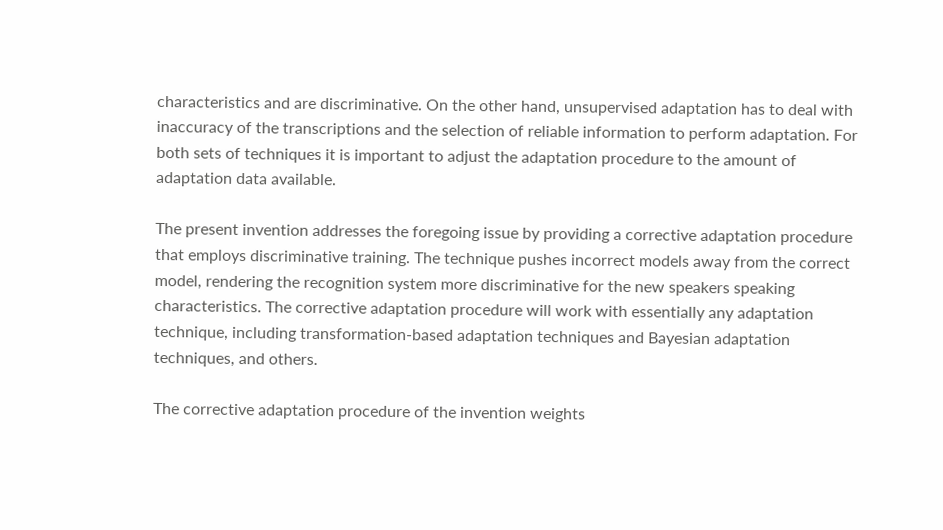characteristics and are discriminative. On the other hand, unsupervised adaptation has to deal with inaccuracy of the transcriptions and the selection of reliable information to perform adaptation. For both sets of techniques it is important to adjust the adaptation procedure to the amount of adaptation data available.

The present invention addresses the foregoing issue by providing a corrective adaptation procedure that employs discriminative training. The technique pushes incorrect models away from the correct model, rendering the recognition system more discriminative for the new speakers speaking characteristics. The corrective adaptation procedure will work with essentially any adaptation technique, including transformation-based adaptation techniques and Bayesian adaptation techniques, and others.

The corrective adaptation procedure of the invention weights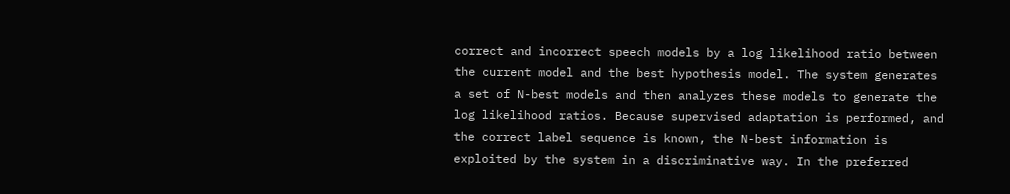correct and incorrect speech models by a log likelihood ratio between the current model and the best hypothesis model. The system generates a set of N-best models and then analyzes these models to generate the log likelihood ratios. Because supervised adaptation is performed, and the correct label sequence is known, the N-best information is exploited by the system in a discriminative way. In the preferred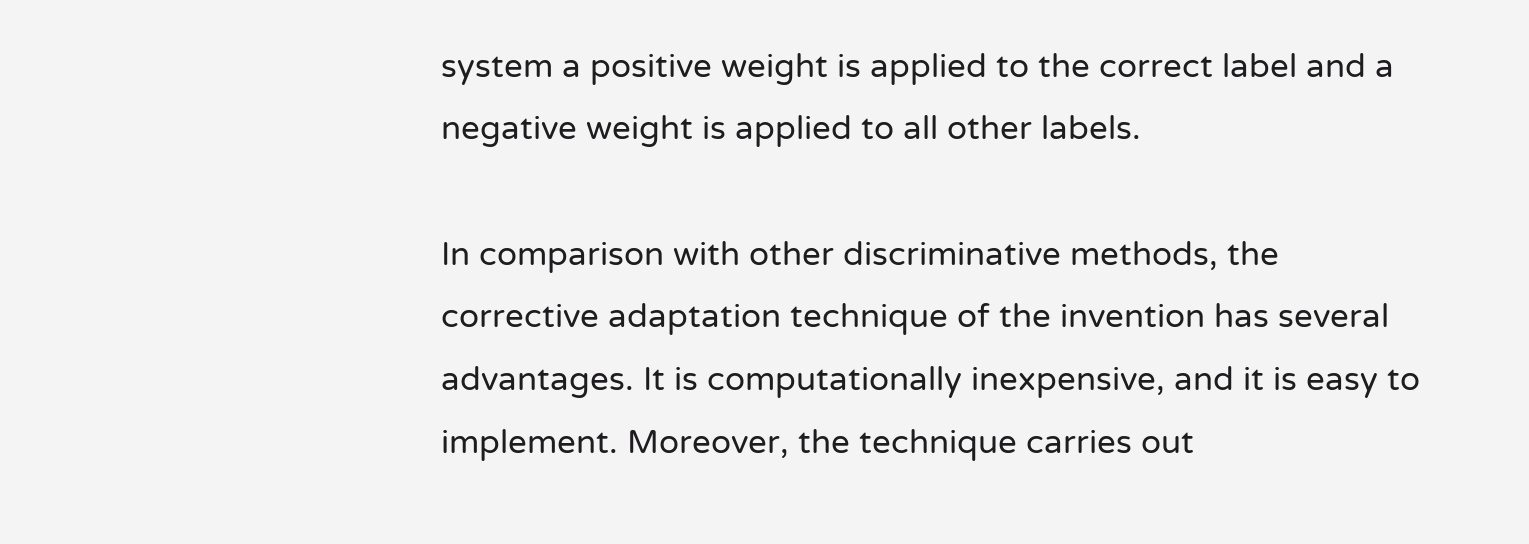system a positive weight is applied to the correct label and a negative weight is applied to all other labels.

In comparison with other discriminative methods, the corrective adaptation technique of the invention has several advantages. It is computationally inexpensive, and it is easy to implement. Moreover, the technique carries out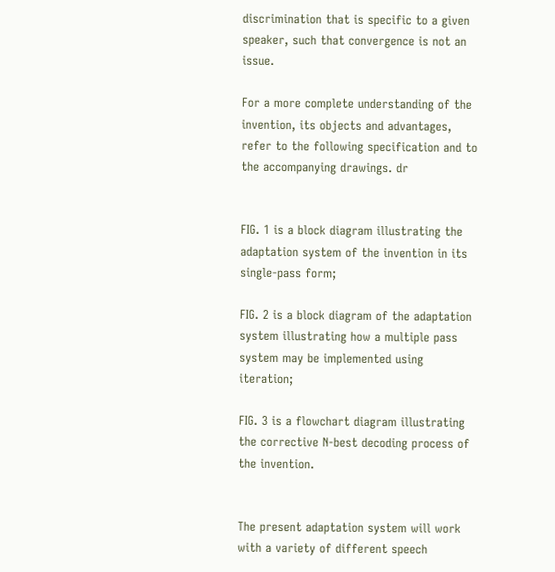discrimination that is specific to a given speaker, such that convergence is not an issue.

For a more complete understanding of the invention, its objects and advantages, refer to the following specification and to the accompanying drawings. dr


FIG. 1 is a block diagram illustrating the adaptation system of the invention in its single-pass form;

FIG. 2 is a block diagram of the adaptation system illustrating how a multiple pass system may be implemented using iteration;

FIG. 3 is a flowchart diagram illustrating the corrective N-best decoding process of the invention.


The present adaptation system will work with a variety of different speech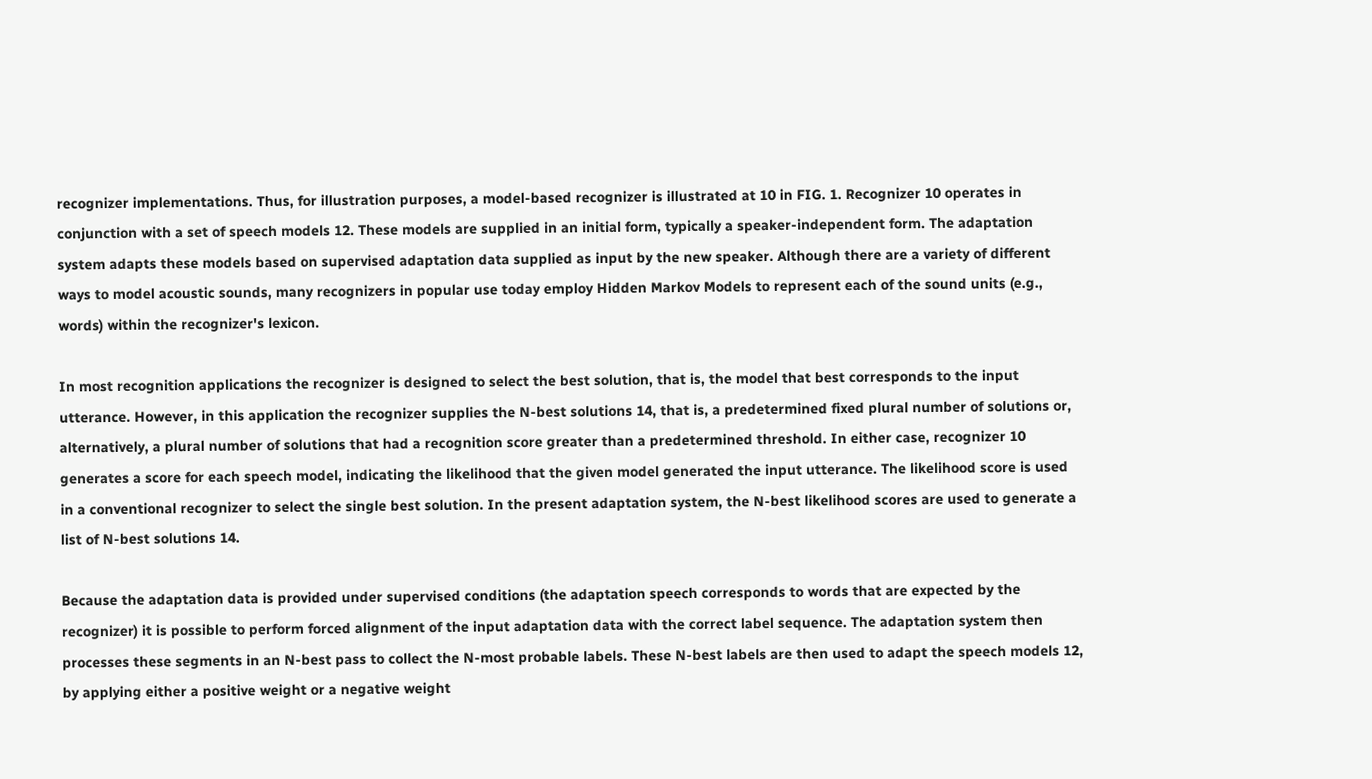recognizer implementations. Thus, for illustration purposes, a model-based recognizer is illustrated at 10 in FIG. 1. Recognizer 10 operates in conjunction with a set of speech models 12. These models are supplied in an initial form, typically a speaker-independent form. The adaptation system adapts these models based on supervised adaptation data supplied as input by the new speaker. Although there are a variety of different ways to model acoustic sounds, many recognizers in popular use today employ Hidden Markov Models to represent each of the sound units (e.g., words) within the recognizer's lexicon.

In most recognition applications the recognizer is designed to select the best solution, that is, the model that best corresponds to the input utterance. However, in this application the recognizer supplies the N-best solutions 14, that is, a predetermined fixed plural number of solutions or, alternatively, a plural number of solutions that had a recognition score greater than a predetermined threshold. In either case, recognizer 10 generates a score for each speech model, indicating the likelihood that the given model generated the input utterance. The likelihood score is used in a conventional recognizer to select the single best solution. In the present adaptation system, the N-best likelihood scores are used to generate a list of N-best solutions 14.

Because the adaptation data is provided under supervised conditions (the adaptation speech corresponds to words that are expected by the recognizer) it is possible to perform forced alignment of the input adaptation data with the correct label sequence. The adaptation system then processes these segments in an N-best pass to collect the N-most probable labels. These N-best labels are then used to adapt the speech models 12, by applying either a positive weight or a negative weight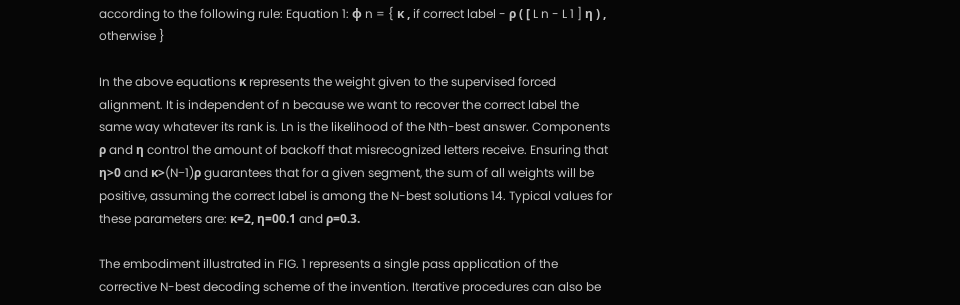according to the following rule: Equation 1: φ n = { κ , if correct label - ρ ( [ L n - L 1 ] η ) , otherwise }

In the above equations κ represents the weight given to the supervised forced alignment. It is independent of n because we want to recover the correct label the same way whatever its rank is. Ln is the likelihood of the Nth-best answer. Components ρ and η control the amount of backoff that misrecognized letters receive. Ensuring that η>0 and κ>(N−1)ρ guarantees that for a given segment, the sum of all weights will be positive, assuming the correct label is among the N-best solutions 14. Typical values for these parameters are: κ=2, η=00.1 and ρ=0.3.

The embodiment illustrated in FIG. 1 represents a single pass application of the corrective N-best decoding scheme of the invention. Iterative procedures can also be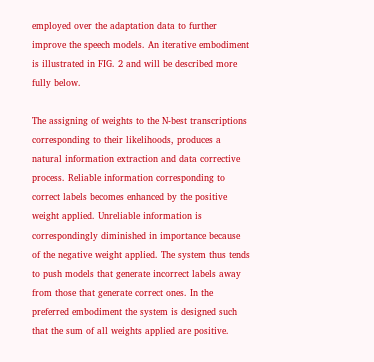employed over the adaptation data to further improve the speech models. An iterative embodiment is illustrated in FIG. 2 and will be described more fully below.

The assigning of weights to the N-best transcriptions corresponding to their likelihoods, produces a natural information extraction and data corrective process. Reliable information corresponding to correct labels becomes enhanced by the positive weight applied. Unreliable information is correspondingly diminished in importance because of the negative weight applied. The system thus tends to push models that generate incorrect labels away from those that generate correct ones. In the preferred embodiment the system is designed such that the sum of all weights applied are positive.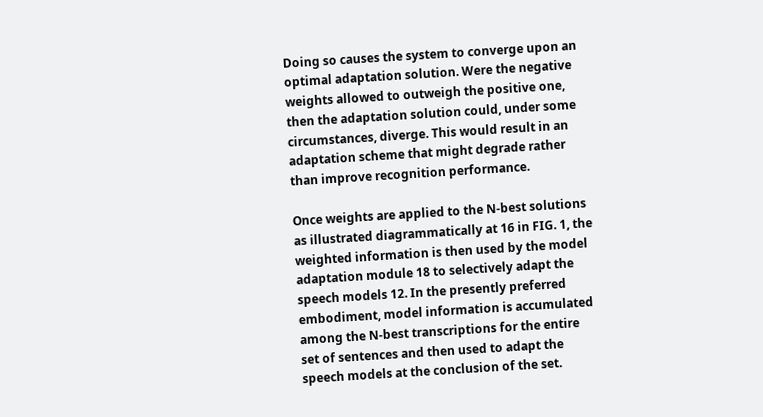Doing so causes the system to converge upon an optimal adaptation solution. Were the negative weights allowed to outweigh the positive one, then the adaptation solution could, under some circumstances, diverge. This would result in an adaptation scheme that might degrade rather than improve recognition performance.

Once weights are applied to the N-best solutions as illustrated diagrammatically at 16 in FIG. 1, the weighted information is then used by the model adaptation module 18 to selectively adapt the speech models 12. In the presently preferred embodiment, model information is accumulated among the N-best transcriptions for the entire set of sentences and then used to adapt the speech models at the conclusion of the set.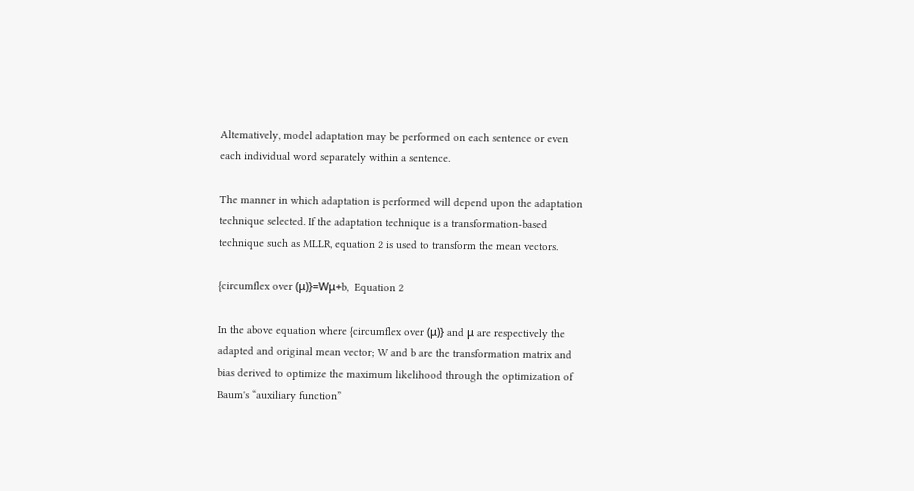Altematively, model adaptation may be performed on each sentence or even each individual word separately within a sentence.

The manner in which adaptation is performed will depend upon the adaptation technique selected. If the adaptation technique is a transformation-based technique such as MLLR, equation 2 is used to transform the mean vectors.

{circumflex over (μ)}=Wμ+b,  Equation 2

In the above equation where {circumflex over (μ)} and μ are respectively the adapted and original mean vector; W and b are the transformation matrix and bias derived to optimize the maximum likelihood through the optimization of Baum's “auxiliary function”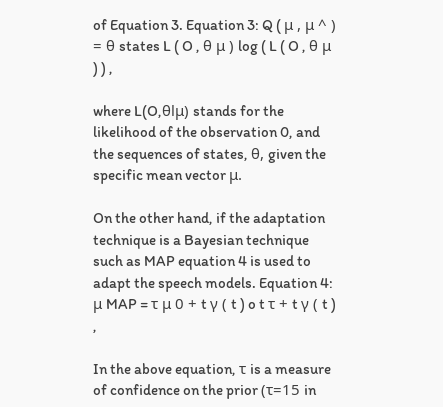of Equation 3. Equation 3: Q ( μ , μ ^ ) = θ states L ( O , θ μ ) log ( L ( O , θ μ ) ) ,

where L(O,θlμ) stands for the likelihood of the observation 0, and the sequences of states, θ, given the specific mean vector μ.

On the other hand, if the adaptation technique is a Bayesian technique such as MAP equation 4 is used to adapt the speech models. Equation 4: μ MAP = τ μ 0 + t γ ( t ) o t τ + t γ ( t ) ,

In the above equation, τ is a measure of confidence on the prior (τ=15 in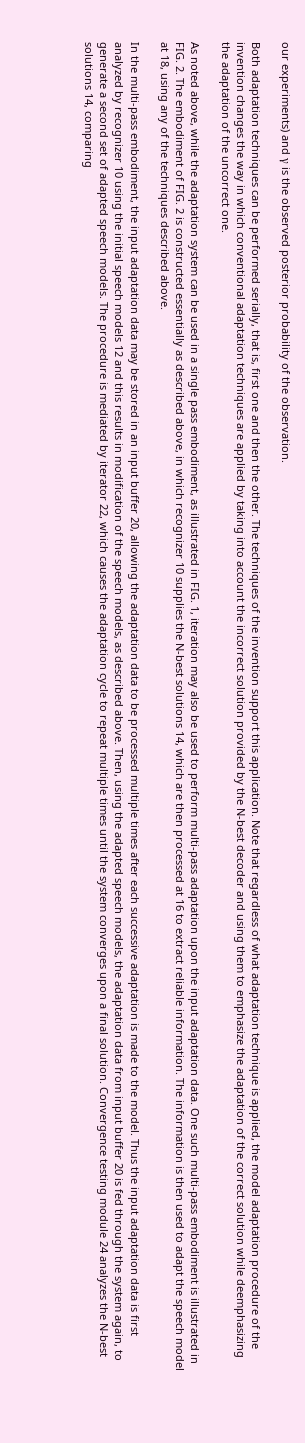our experiments) and γ is the observed posterior probability of the observation.

Both adaptation techniques can be performed serially, that is, first one and then the other. The techniques of the invention support this application. Note that regardless of what adaptation technique is applied, the model adaptation procedure of the invention changes the way in which conventional adaptation techniques are applied by taking into account the incorrect solution provided by the N-best decoder and using them to emphasize the adaptation of the correct solution while deemphasizing the adaptation of the uncorrect one.

As noted above, while the adaptation system can be used in a single pass embodiment, as illustrated in FIG. 1, iteration may also be used to perform multi-pass adaptation upon the input adaptation data. One such multi-pass embodiment is illustrated in FIG. 2. The embodiment of FIG. 2 is constructed essentially as described above, in which recognizer 10 supplies the N-best solutions 14, which are then processed at 16 to extract reliable information. The information is then used to adapt the speech model at 18, using any of the techniques described above.

In the multi-pass embodiment, the input adaptation data may be stored in an input buffer 20, allowing the adaptation data to be processed multiple times after each successive adaptation is made to the model. Thus the input adaptation data is first analyzed by recognizer 10 using the initial speech models 12 and this results in modification of the speech models, as described above. Then, using the adapted speech models, the adaptation data from input buffer 20 is fed through the system again, to generate a second set of adapted speech models. The procedure is mediated by iterator 22, which causes the adaptation cycle to repeat multiple times until the system converges upon a final solution. Convergence testing module 24 analyzes the N-best solutions 14, comparing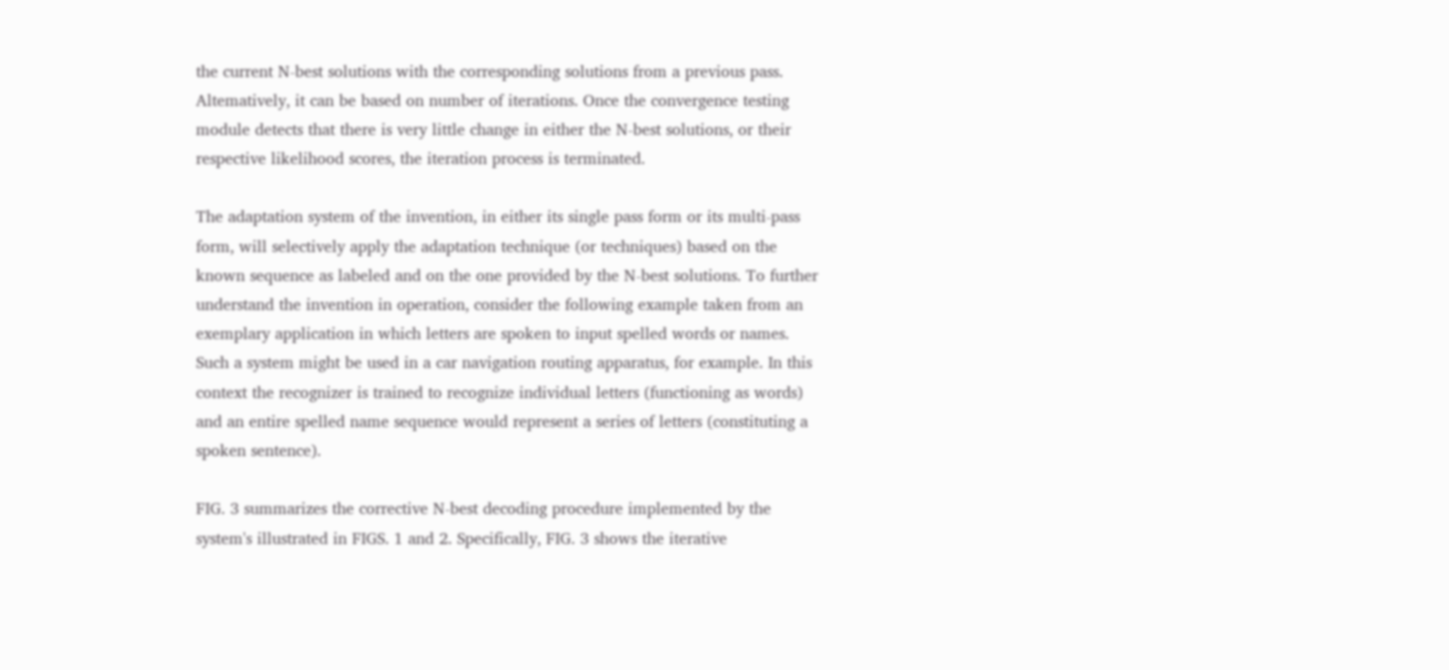the current N-best solutions with the corresponding solutions from a previous pass. Altematively, it can be based on number of iterations. Once the convergence testing module detects that there is very little change in either the N-best solutions, or their respective likelihood scores, the iteration process is terminated.

The adaptation system of the invention, in either its single pass form or its multi-pass form, will selectively apply the adaptation technique (or techniques) based on the known sequence as labeled and on the one provided by the N-best solutions. To further understand the invention in operation, consider the following example taken from an exemplary application in which letters are spoken to input spelled words or names. Such a system might be used in a car navigation routing apparatus, for example. In this context the recognizer is trained to recognize individual letters (functioning as words) and an entire spelled name sequence would represent a series of letters (constituting a spoken sentence).

FIG. 3 summarizes the corrective N-best decoding procedure implemented by the system's illustrated in FIGS. 1 and 2. Specifically, FIG. 3 shows the iterative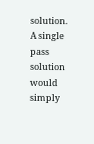solution. A single pass solution would simply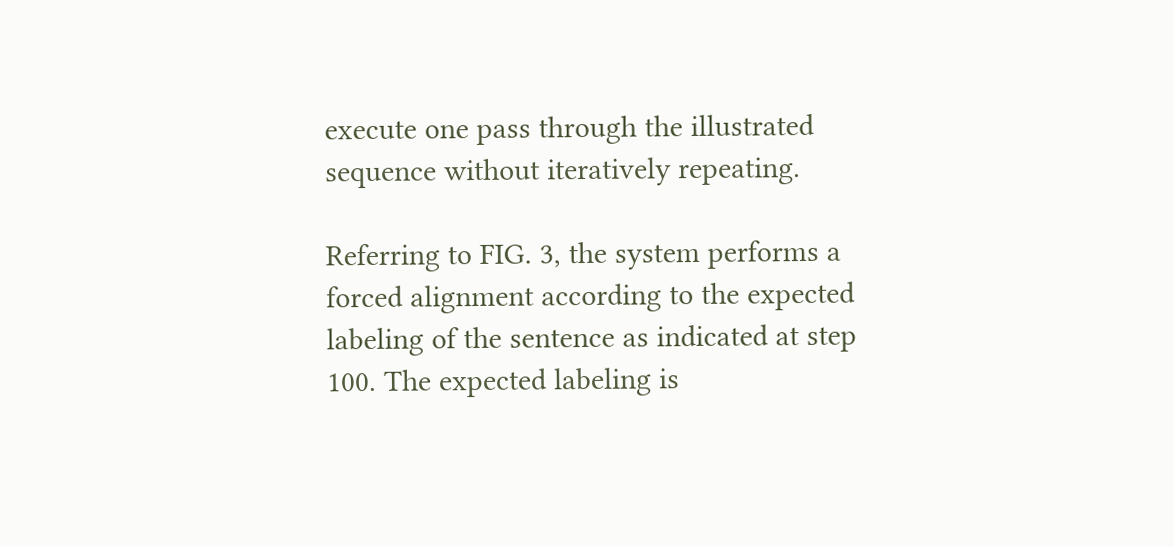execute one pass through the illustrated sequence without iteratively repeating.

Referring to FIG. 3, the system performs a forced alignment according to the expected labeling of the sentence as indicated at step 100. The expected labeling is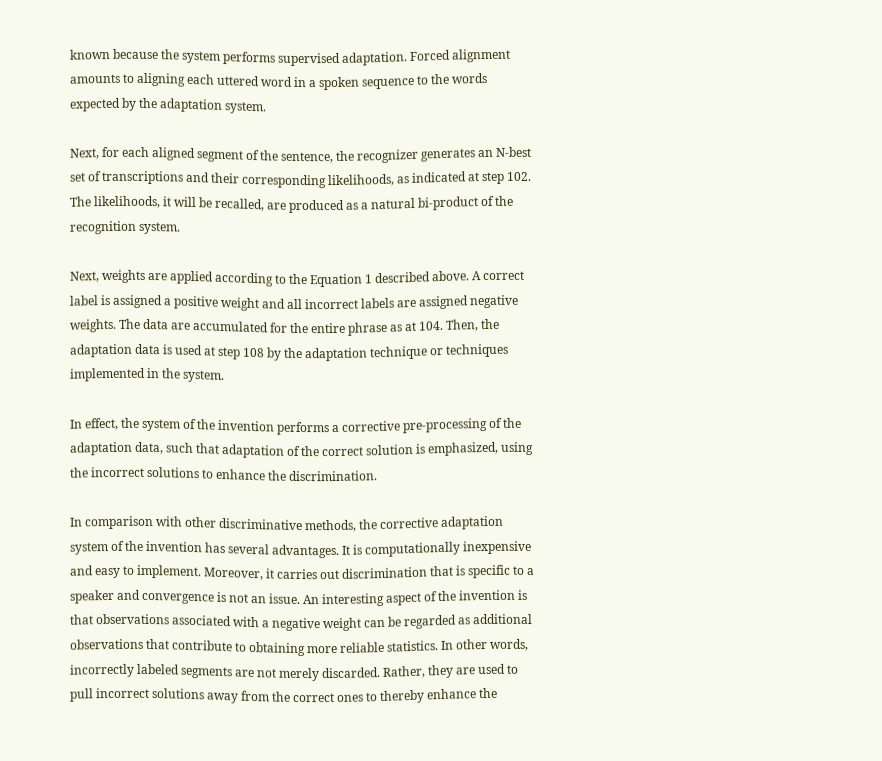known because the system performs supervised adaptation. Forced alignment amounts to aligning each uttered word in a spoken sequence to the words expected by the adaptation system.

Next, for each aligned segment of the sentence, the recognizer generates an N-best set of transcriptions and their corresponding likelihoods, as indicated at step 102. The likelihoods, it will be recalled, are produced as a natural bi-product of the recognition system.

Next, weights are applied according to the Equation 1 described above. A correct label is assigned a positive weight and all incorrect labels are assigned negative weights. The data are accumulated for the entire phrase as at 104. Then, the adaptation data is used at step 108 by the adaptation technique or techniques implemented in the system.

In effect, the system of the invention performs a corrective pre-processing of the adaptation data, such that adaptation of the correct solution is emphasized, using the incorrect solutions to enhance the discrimination.

In comparison with other discriminative methods, the corrective adaptation system of the invention has several advantages. It is computationally inexpensive and easy to implement. Moreover, it carries out discrimination that is specific to a speaker and convergence is not an issue. An interesting aspect of the invention is that observations associated with a negative weight can be regarded as additional observations that contribute to obtaining more reliable statistics. In other words, incorrectly labeled segments are not merely discarded. Rather, they are used to pull incorrect solutions away from the correct ones to thereby enhance the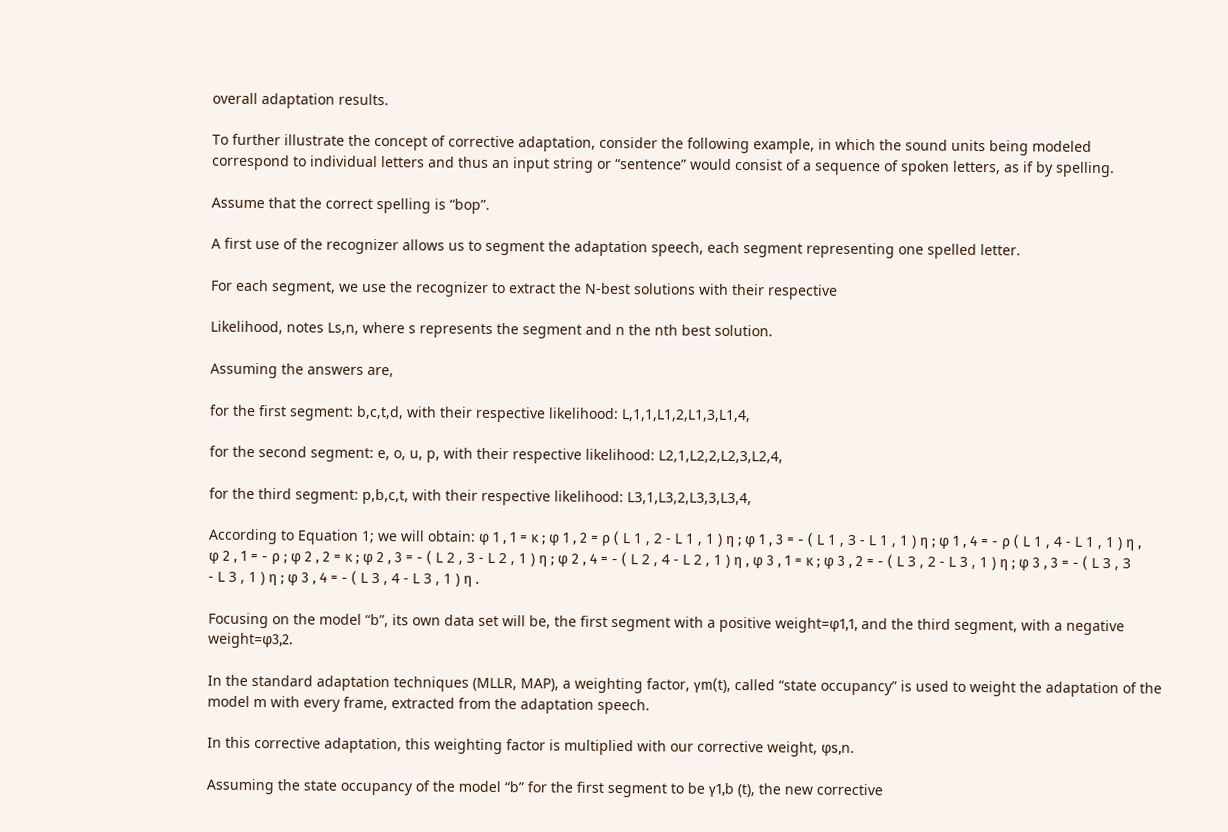overall adaptation results.

To further illustrate the concept of corrective adaptation, consider the following example, in which the sound units being modeled correspond to individual letters and thus an input string or “sentence” would consist of a sequence of spoken letters, as if by spelling.

Assume that the correct spelling is “bop”.

A first use of the recognizer allows us to segment the adaptation speech, each segment representing one spelled letter.

For each segment, we use the recognizer to extract the N-best solutions with their respective

Likelihood, notes Ls,n, where s represents the segment and n the nth best solution.

Assuming the answers are,

for the first segment: b,c,t,d, with their respective likelihood: L,1,1,L1,2,L1,3,L1,4,

for the second segment: e, o, u, p, with their respective likelihood: L2,1,L2,2,L2,3,L2,4,

for the third segment: p,b,c,t, with their respective likelihood: L3,1,L3,2,L3,3,L3,4,

According to Equation 1; we will obtain: φ 1 , 1 = κ ; φ 1 , 2 = ρ ( L 1 , 2 - L 1 , 1 ) η ; φ 1 , 3 = - ( L 1 , 3 - L 1 , 1 ) η ; φ 1 , 4 = - ρ ( L 1 , 4 - L 1 , 1 ) η , φ 2 , 1 = - ρ ; φ 2 , 2 = κ ; φ 2 , 3 = - ( L 2 , 3 - L 2 , 1 ) η ; φ 2 , 4 = - ( L 2 , 4 - L 2 , 1 ) η , φ 3 , 1 = κ ; φ 3 , 2 = - ( L 3 , 2 - L 3 , 1 ) η ; φ 3 , 3 = - ( L 3 , 3 - L 3 , 1 ) η ; φ 3 , 4 = - ( L 3 , 4 - L 3 , 1 ) η .

Focusing on the model “b”, its own data set will be, the first segment with a positive weight=φ1,1, and the third segment, with a negative weight=φ3,2.

In the standard adaptation techniques (MLLR, MAP), a weighting factor, γm(t), called “state occupancy” is used to weight the adaptation of the model m with every frame, extracted from the adaptation speech.

In this corrective adaptation, this weighting factor is multiplied with our corrective weight, φs,n.

Assuming the state occupancy of the model “b” for the first segment to be γ1,b (t), the new corrective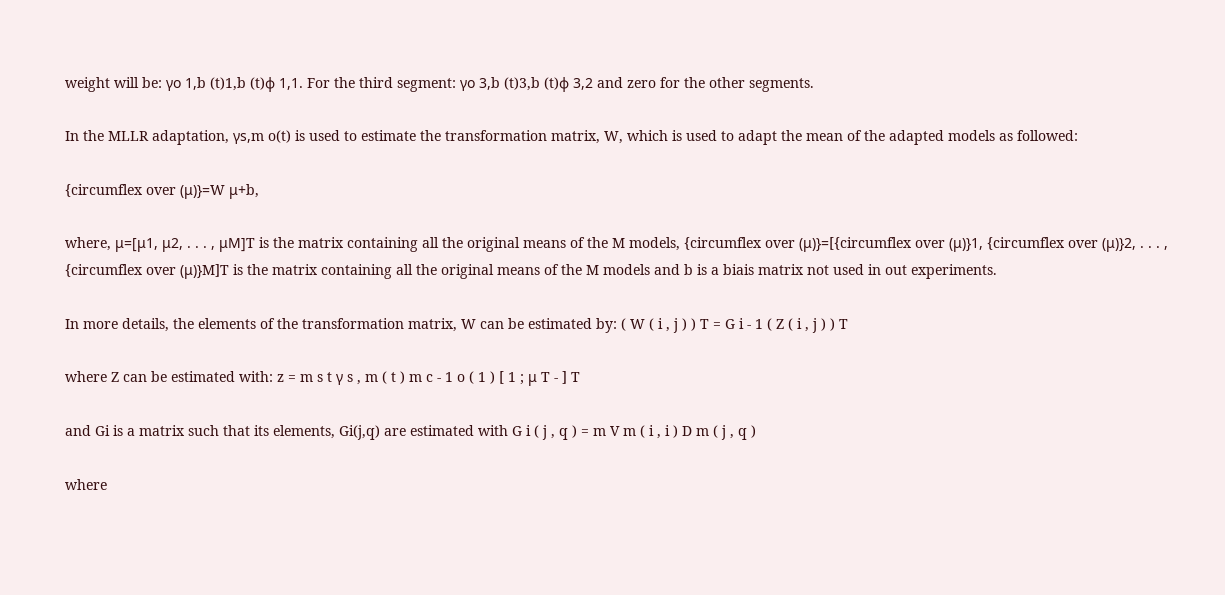weight will be: γo 1,b (t)1,b (t)φ 1,1. For the third segment: γo 3,b (t)3,b (t)φ 3,2 and zero for the other segments.

In the MLLR adaptation, γs,m o(t) is used to estimate the transformation matrix, W, which is used to adapt the mean of the adapted models as followed:

{circumflex over (μ)}=W μ+b,

where, μ=[μ1, μ2, . . . , μM]T is the matrix containing all the original means of the M models, {circumflex over (μ)}=[{circumflex over (μ)}1, {circumflex over (μ)}2, . . . , {circumflex over (μ)}M]T is the matrix containing all the original means of the M models and b is a biais matrix not used in out experiments.

In more details, the elements of the transformation matrix, W can be estimated by: ( W ( i , j ) ) T = G i - 1 ( Z ( i , j ) ) T

where Z can be estimated with: z = m s t γ s , m ( t ) m c - 1 o ( 1 ) [ 1 ; μ T - ] T

and Gi is a matrix such that its elements, Gi(j,q) are estimated with G i ( j , q ) = m V m ( i , i ) D m ( j , q )

where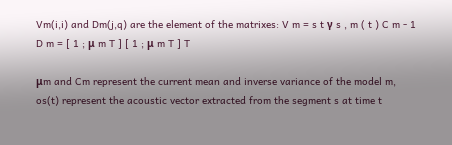Vm(i,i) and Dm(j,q) are the element of the matrixes: V m = s t γ s , m ( t ) C m - 1 D m = [ 1 ; μ m T ] [ 1 ; μ m T ] T

μm and Cm represent the current mean and inverse variance of the model m, os(t) represent the acoustic vector extracted from the segment s at time t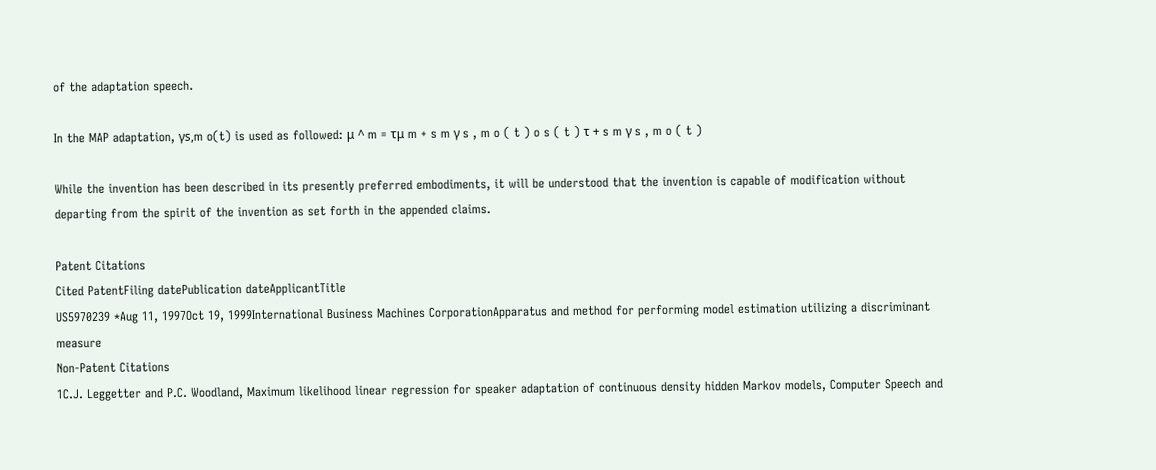of the adaptation speech.

In the MAP adaptation, γs,m o(t) is used as followed: μ ^ m = τμ m + s m γ s , m o ( t ) o s ( t ) τ + s m γ s , m o ( t )

While the invention has been described in its presently preferred embodiments, it will be understood that the invention is capable of modification without departing from the spirit of the invention as set forth in the appended claims.

Patent Citations
Cited PatentFiling datePublication dateApplicantTitle
US5970239 *Aug 11, 1997Oct 19, 1999International Business Machines CorporationApparatus and method for performing model estimation utilizing a discriminant measure
Non-Patent Citations
1C.J. Leggetter and P.C. Woodland, Maximum likelihood linear regression for speaker adaptation of continuous density hidden Markov models, Computer Speech and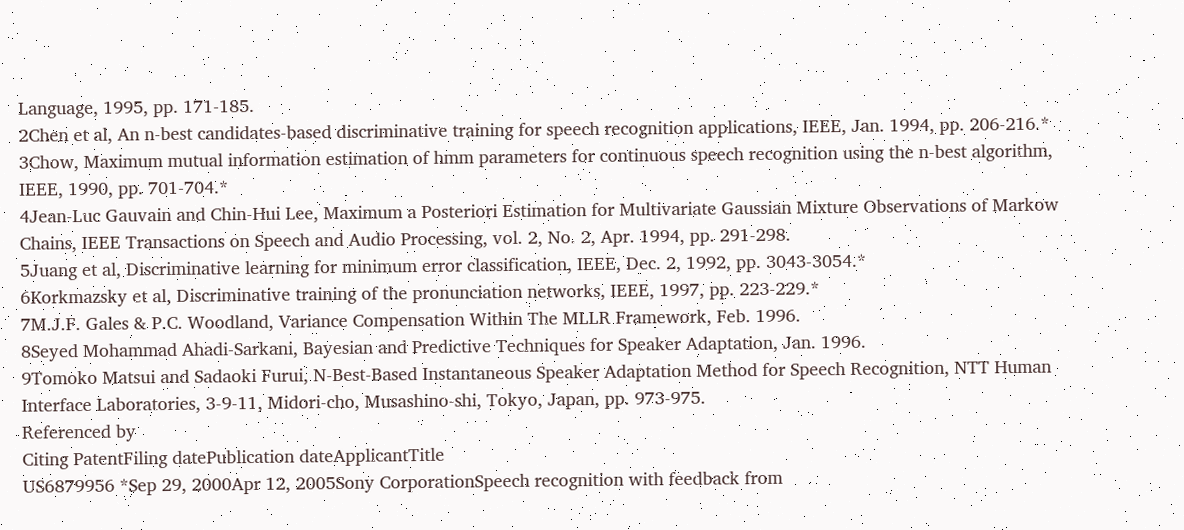Language, 1995, pp. 171-185.
2Chen et al, An n-best candidates-based discriminative training for speech recognition applications, IEEE, Jan. 1994, pp. 206-216.*
3Chow, Maximum mutual information estimation of hmm parameters for continuous speech recognition using the n-best algorithm, IEEE, 1990, pp. 701-704.*
4Jean-Luc Gauvain and Chin-Hui Lee, Maximum a Posteriori Estimation for Multivariate Gaussian Mixture Observations of Markow Chains, IEEE Transactions on Speech and Audio Processing, vol. 2, No. 2, Apr. 1994, pp. 291-298.
5Juang et al, Discriminative learning for minimum error classification, IEEE, Dec. 2, 1992, pp. 3043-3054.*
6Korkmazsky et al, Discriminative training of the pronunciation networks, IEEE, 1997, pp. 223-229.*
7M.J.F. Gales & P.C. Woodland, Variance Compensation Within The MLLR Framework, Feb. 1996.
8Seyed Mohammad Ahadi-Sarkani, Bayesian and Predictive Techniques for Speaker Adaptation, Jan. 1996.
9Tomoko Matsui and Sadaoki Furui, N-Best-Based Instantaneous Speaker Adaptation Method for Speech Recognition, NTT Human Interface Laboratories, 3-9-11, Midori-cho, Musashino-shi, Tokyo, Japan, pp. 973-975.
Referenced by
Citing PatentFiling datePublication dateApplicantTitle
US6879956 *Sep 29, 2000Apr 12, 2005Sony CorporationSpeech recognition with feedback from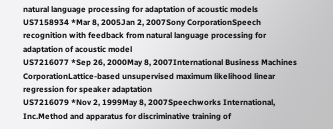natural language processing for adaptation of acoustic models
US7158934 *Mar 8, 2005Jan 2, 2007Sony CorporationSpeech recognition with feedback from natural language processing for adaptation of acoustic model
US7216077 *Sep 26, 2000May 8, 2007International Business Machines CorporationLattice-based unsupervised maximum likelihood linear regression for speaker adaptation
US7216079 *Nov 2, 1999May 8, 2007Speechworks International, Inc.Method and apparatus for discriminative training of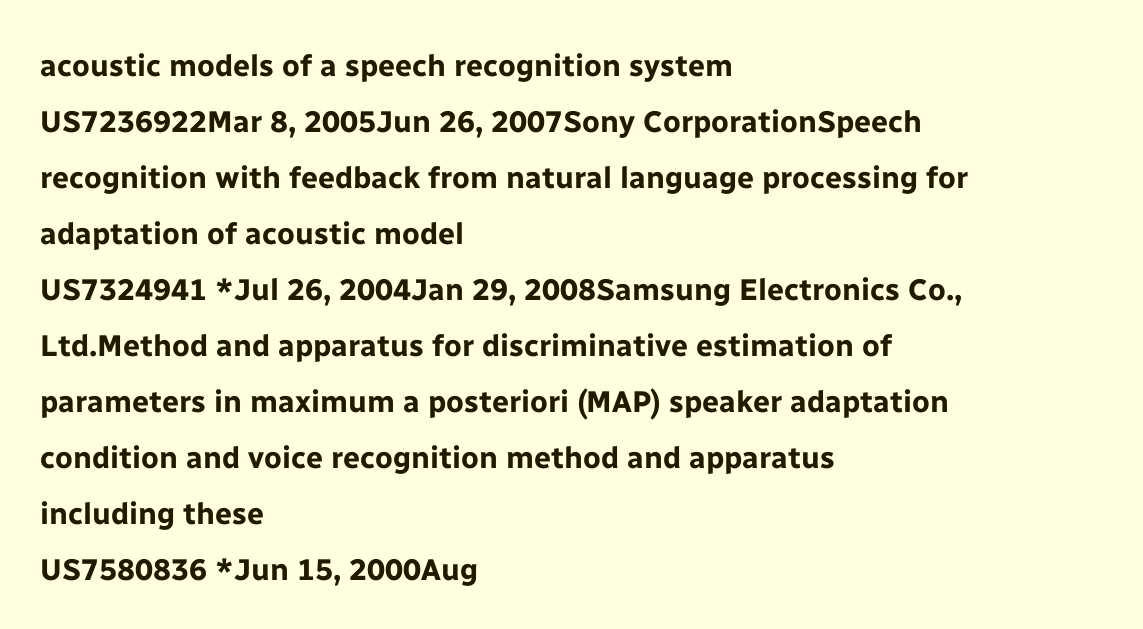acoustic models of a speech recognition system
US7236922Mar 8, 2005Jun 26, 2007Sony CorporationSpeech recognition with feedback from natural language processing for adaptation of acoustic model
US7324941 *Jul 26, 2004Jan 29, 2008Samsung Electronics Co., Ltd.Method and apparatus for discriminative estimation of parameters in maximum a posteriori (MAP) speaker adaptation condition and voice recognition method and apparatus including these
US7580836 *Jun 15, 2000Aug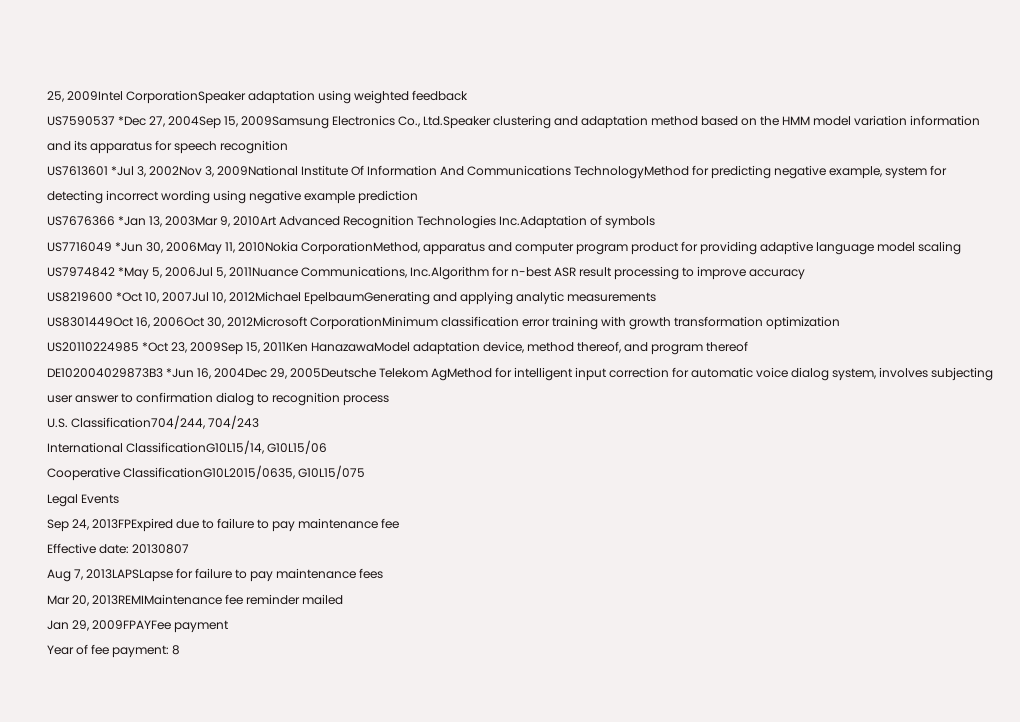25, 2009Intel CorporationSpeaker adaptation using weighted feedback
US7590537 *Dec 27, 2004Sep 15, 2009Samsung Electronics Co., Ltd.Speaker clustering and adaptation method based on the HMM model variation information and its apparatus for speech recognition
US7613601 *Jul 3, 2002Nov 3, 2009National Institute Of Information And Communications TechnologyMethod for predicting negative example, system for detecting incorrect wording using negative example prediction
US7676366 *Jan 13, 2003Mar 9, 2010Art Advanced Recognition Technologies Inc.Adaptation of symbols
US7716049 *Jun 30, 2006May 11, 2010Nokia CorporationMethod, apparatus and computer program product for providing adaptive language model scaling
US7974842 *May 5, 2006Jul 5, 2011Nuance Communications, Inc.Algorithm for n-best ASR result processing to improve accuracy
US8219600 *Oct 10, 2007Jul 10, 2012Michael EpelbaumGenerating and applying analytic measurements
US8301449Oct 16, 2006Oct 30, 2012Microsoft CorporationMinimum classification error training with growth transformation optimization
US20110224985 *Oct 23, 2009Sep 15, 2011Ken HanazawaModel adaptation device, method thereof, and program thereof
DE102004029873B3 *Jun 16, 2004Dec 29, 2005Deutsche Telekom AgMethod for intelligent input correction for automatic voice dialog system, involves subjecting user answer to confirmation dialog to recognition process
U.S. Classification704/244, 704/243
International ClassificationG10L15/14, G10L15/06
Cooperative ClassificationG10L2015/0635, G10L15/075
Legal Events
Sep 24, 2013FPExpired due to failure to pay maintenance fee
Effective date: 20130807
Aug 7, 2013LAPSLapse for failure to pay maintenance fees
Mar 20, 2013REMIMaintenance fee reminder mailed
Jan 29, 2009FPAYFee payment
Year of fee payment: 8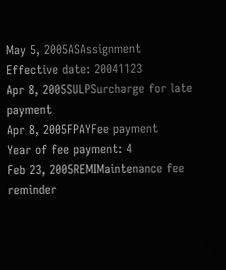May 5, 2005ASAssignment
Effective date: 20041123
Apr 8, 2005SULPSurcharge for late payment
Apr 8, 2005FPAYFee payment
Year of fee payment: 4
Feb 23, 2005REMIMaintenance fee reminder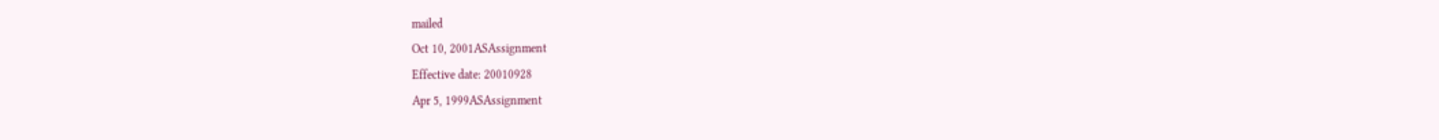mailed
Oct 10, 2001ASAssignment
Effective date: 20010928
Apr 5, 1999ASAssignment